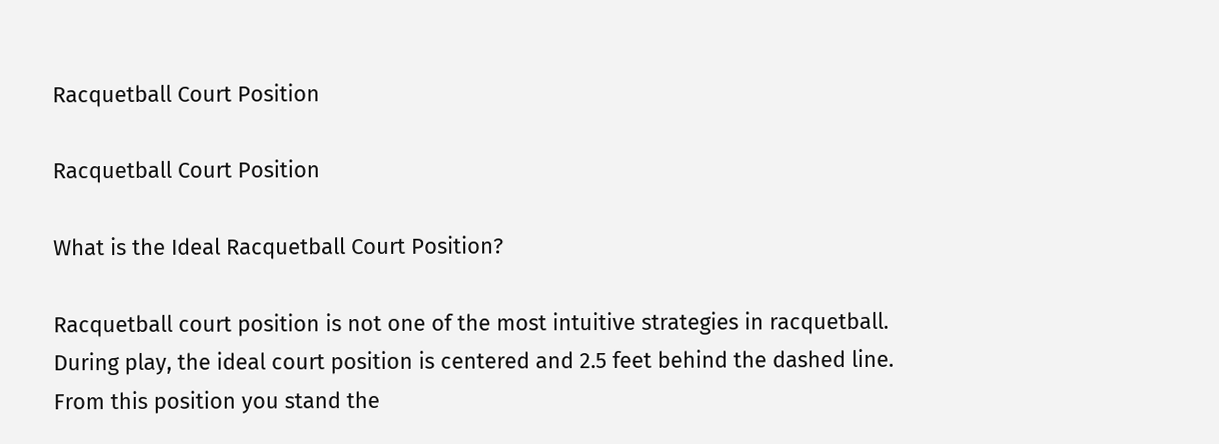Racquetball Court Position

Racquetball Court Position

What is the Ideal Racquetball Court Position?

Racquetball court position is not one of the most intuitive strategies in racquetball.  During play, the ideal court position is centered and 2.5 feet behind the dashed line.  From this position you stand the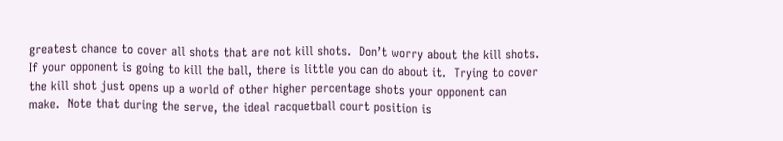greatest chance to cover all shots that are not kill shots.  Don’t worry about the kill shots.  If your opponent is going to kill the ball, there is little you can do about it.  Trying to cover the kill shot just opens up a world of other higher percentage shots your opponent can make.  Note that during the serve, the ideal racquetball court position is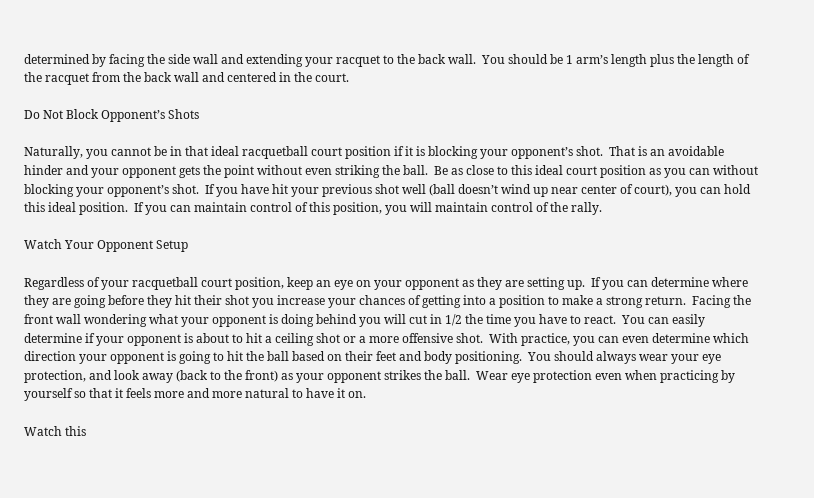determined by facing the side wall and extending your racquet to the back wall.  You should be 1 arm’s length plus the length of the racquet from the back wall and centered in the court.

Do Not Block Opponent’s Shots

Naturally, you cannot be in that ideal racquetball court position if it is blocking your opponent’s shot.  That is an avoidable hinder and your opponent gets the point without even striking the ball.  Be as close to this ideal court position as you can without blocking your opponent’s shot.  If you have hit your previous shot well (ball doesn’t wind up near center of court), you can hold this ideal position.  If you can maintain control of this position, you will maintain control of the rally.

Watch Your Opponent Setup

Regardless of your racquetball court position, keep an eye on your opponent as they are setting up.  If you can determine where they are going before they hit their shot you increase your chances of getting into a position to make a strong return.  Facing the front wall wondering what your opponent is doing behind you will cut in 1/2 the time you have to react.  You can easily determine if your opponent is about to hit a ceiling shot or a more offensive shot.  With practice, you can even determine which direction your opponent is going to hit the ball based on their feet and body positioning.  You should always wear your eye protection, and look away (back to the front) as your opponent strikes the ball.  Wear eye protection even when practicing by yourself so that it feels more and more natural to have it on.

Watch this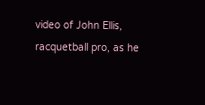video of John Ellis, racquetball pro, as he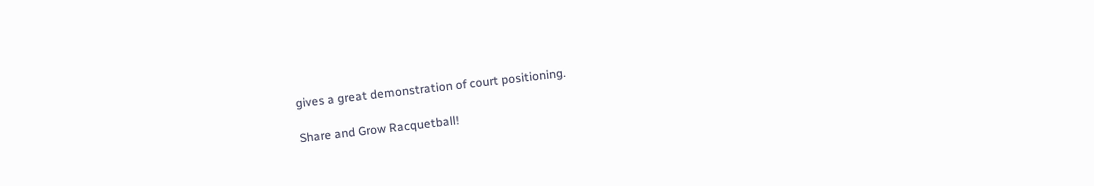gives a great demonstration of court positioning.

Share and Grow Racquetball!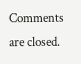Comments are closed.